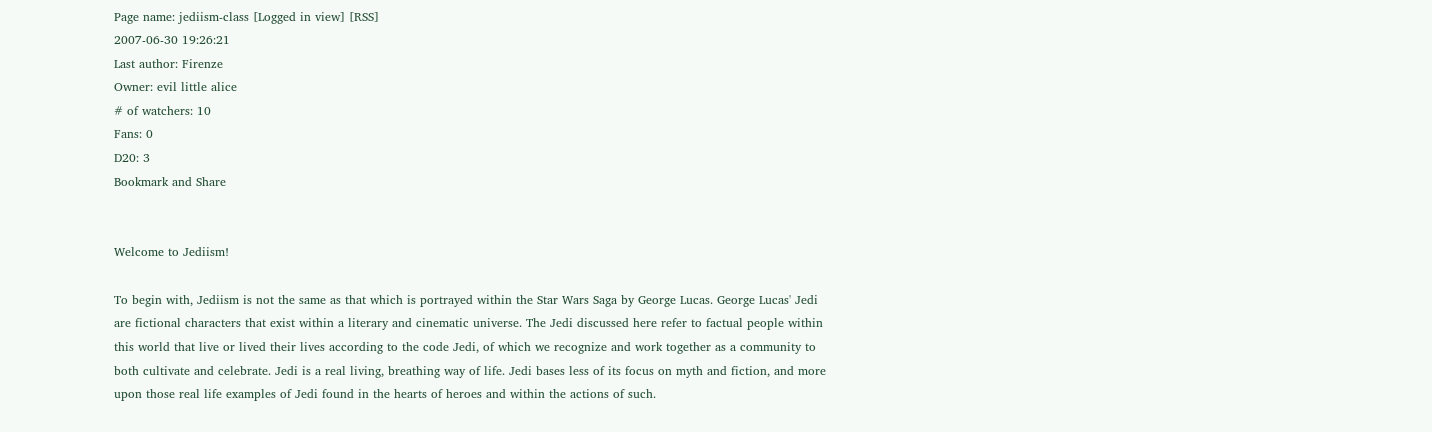Page name: jediism-class [Logged in view] [RSS]
2007-06-30 19:26:21
Last author: Firenze
Owner: evil little alice
# of watchers: 10
Fans: 0
D20: 3
Bookmark and Share


Welcome to Jediism!

To begin with, Jediism is not the same as that which is portrayed within the Star Wars Saga by George Lucas. George Lucas' Jedi are fictional characters that exist within a literary and cinematic universe. The Jedi discussed here refer to factual people within this world that live or lived their lives according to the code Jedi, of which we recognize and work together as a community to both cultivate and celebrate. Jedi is a real living, breathing way of life. Jedi bases less of its focus on myth and fiction, and more upon those real life examples of Jedi found in the hearts of heroes and within the actions of such.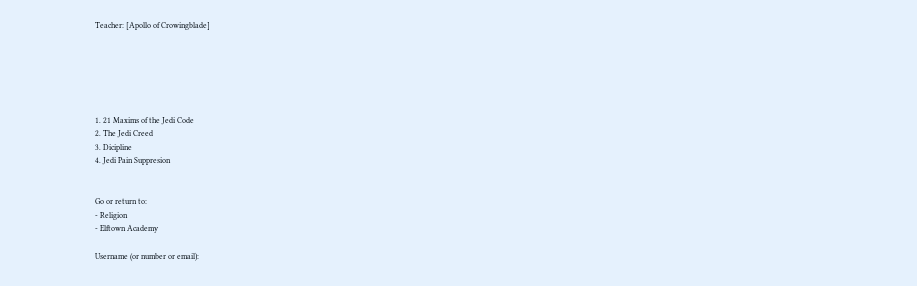Teacher: [Apollo of Crowingblade]






1. 21 Maxims of the Jedi Code
2. The Jedi Creed
3. Dicipline
4. Jedi Pain Suppresion


Go or return to:
- Religion
- Elftown Academy

Username (or number or email):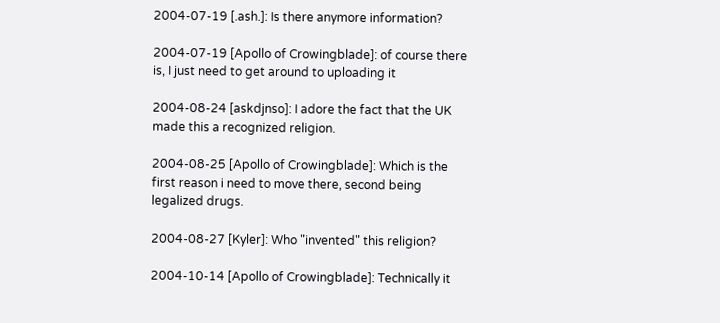2004-07-19 [.ash.]: Is there anymore information?

2004-07-19 [Apollo of Crowingblade]: of course there is, I just need to get around to uploading it

2004-08-24 [askdjnso]: I adore the fact that the UK made this a recognized religion.

2004-08-25 [Apollo of Crowingblade]: Which is the first reason i need to move there, second being legalized drugs.

2004-08-27 [Kyler]: Who "invented" this religion?

2004-10-14 [Apollo of Crowingblade]: Technically it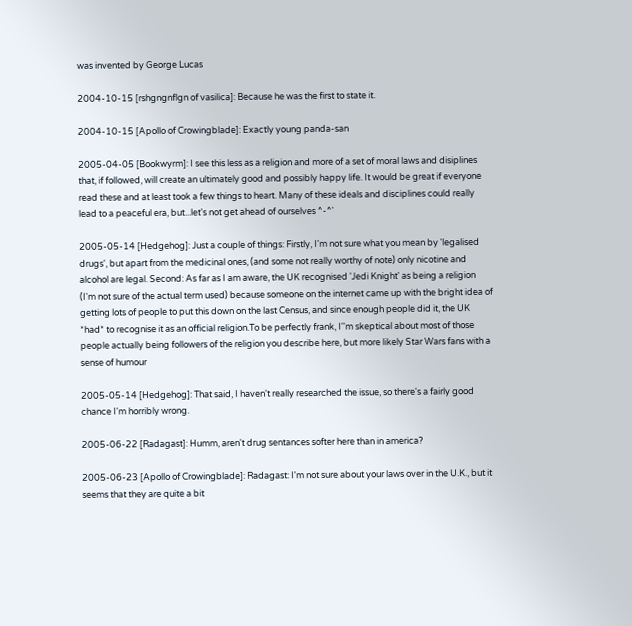was invented by George Lucas

2004-10-15 [rshgngnflgn of vasilica]: Because he was the first to state it.

2004-10-15 [Apollo of Crowingblade]: Exactly young panda-san

2005-04-05 [Bookwyrm]: I see this less as a religion and more of a set of moral laws and disiplines that, if followed, will create an ultimately good and possibly happy life. It would be great if everyone read these and at least took a few things to heart. Many of these ideals and disciplines could really lead to a peaceful era, but...let's not get ahead of ourselves ^-^'

2005-05-14 [Hedgehog]: Just a couple of things: Firstly, I'm not sure what you mean by 'legalised drugs', but apart from the medicinal ones, (and some not really worthy of note) only nicotine and alcohol are legal. Second: As far as I am aware, the UK recognised 'Jedi Knight' as being a religion (I'm not sure of the actual term used) because someone on the internet came up with the bright idea of getting lots of people to put this down on the last Census, and since enough people did it, the UK *had* to recognise it as an official religion.To be perfectly frank, I''m skeptical about most of those people actually being followers of the religion you describe here, but more likely Star Wars fans with a sense of humour

2005-05-14 [Hedgehog]: That said, I haven't really researched the issue, so there's a fairly good chance I'm horribly wrong.

2005-06-22 [Radagast]: Humm, aren't drug sentances softer here than in america?

2005-06-23 [Apollo of Crowingblade]: Radagast: I'm not sure about your laws over in the U.K., but it seems that they are quite a bit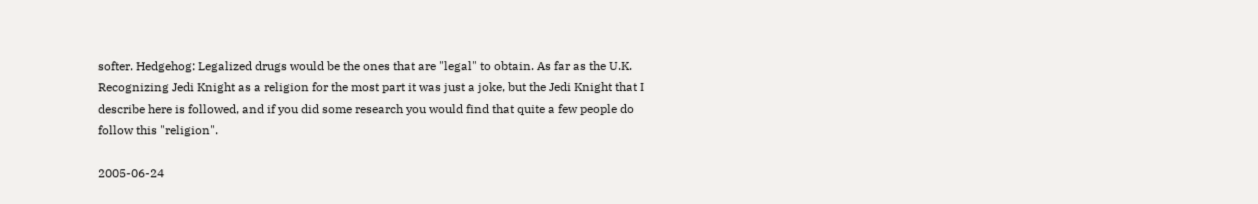softer. Hedgehog: Legalized drugs would be the ones that are "legal" to obtain. As far as the U.K. Recognizing Jedi Knight as a religion for the most part it was just a joke, but the Jedi Knight that I describe here is followed, and if you did some research you would find that quite a few people do follow this "religion".

2005-06-24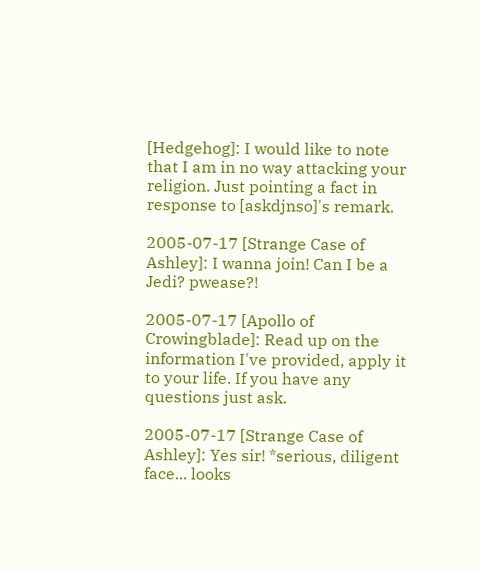[Hedgehog]: I would like to note that I am in no way attacking your religion. Just pointing a fact in response to [askdjnso]'s remark.

2005-07-17 [Strange Case of Ashley]: I wanna join! Can I be a Jedi? pwease?!

2005-07-17 [Apollo of Crowingblade]: Read up on the information I've provided, apply it to your life. If you have any questions just ask.

2005-07-17 [Strange Case of Ashley]: Yes sir! *serious, diligent face... looks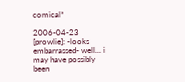comical*

2006-04-23 [prowlie]: -looks embarrassed- well... i may have possibly been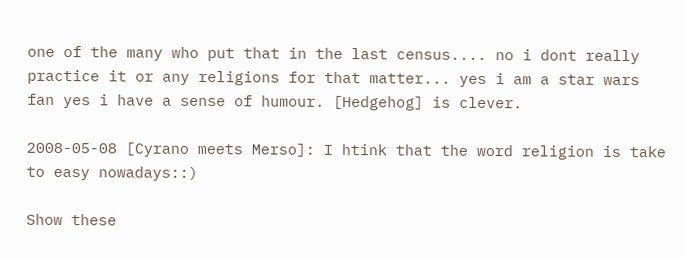one of the many who put that in the last census.... no i dont really practice it or any religions for that matter... yes i am a star wars fan yes i have a sense of humour. [Hedgehog] is clever.

2008-05-08 [Cyrano meets Merso]: I htink that the word religion is take to easy nowadays::)

Show these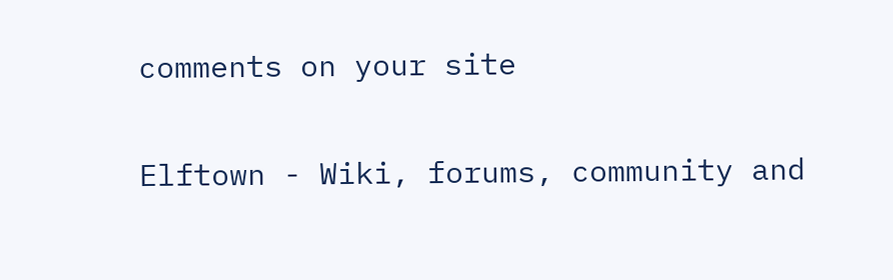comments on your site

Elftown - Wiki, forums, community and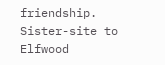friendship. Sister-site to Elfwood